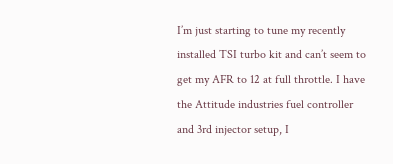I’m just starting to tune my recently installed TSI turbo kit and can’t seem to get my AFR to 12 at full throttle. I have the Attitude industries fuel controller and 3rd injector setup, I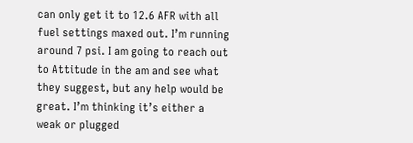can only get it to 12.6 AFR with all fuel settings maxed out. I’m running around 7 psi. I am going to reach out to Attitude in the am and see what they suggest, but any help would be great. I’m thinking it’s either a weak or plugged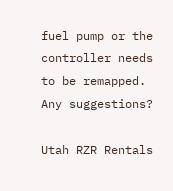fuel pump or the controller needs to be remapped. Any suggestions?

Utah RZR Rentals